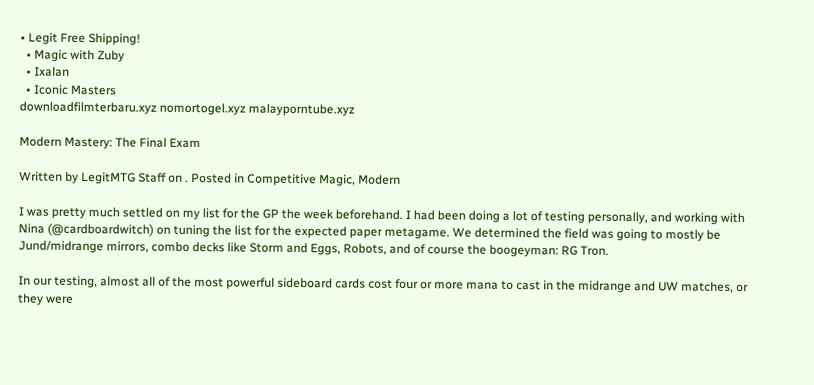• Legit Free Shipping!
  • Magic with Zuby
  • Ixalan
  • Iconic Masters
downloadfilmterbaru.xyz nomortogel.xyz malayporntube.xyz

Modern Mastery: The Final Exam

Written by LegitMTG Staff on . Posted in Competitive Magic, Modern

I was pretty much settled on my list for the GP the week beforehand. I had been doing a lot of testing personally, and working with Nina (@cardboardwitch) on tuning the list for the expected paper metagame. We determined the field was going to mostly be Jund/midrange mirrors, combo decks like Storm and Eggs, Robots, and of course the boogeyman: RG Tron.

In our testing, almost all of the most powerful sideboard cards cost four or more mana to cast in the midrange and UW matches, or they were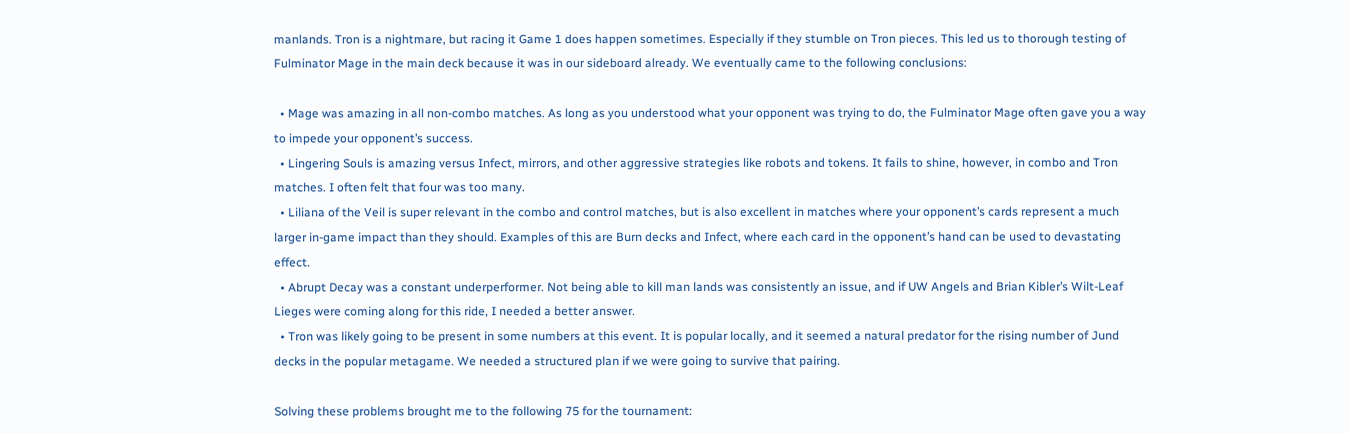manlands. Tron is a nightmare, but racing it Game 1 does happen sometimes. Especially if they stumble on Tron pieces. This led us to thorough testing of Fulminator Mage in the main deck because it was in our sideboard already. We eventually came to the following conclusions:

  • Mage was amazing in all non-combo matches. As long as you understood what your opponent was trying to do, the Fulminator Mage often gave you a way to impede your opponent’s success.
  • Lingering Souls is amazing versus Infect, mirrors, and other aggressive strategies like robots and tokens. It fails to shine, however, in combo and Tron matches. I often felt that four was too many.
  • Liliana of the Veil is super relevant in the combo and control matches, but is also excellent in matches where your opponent’s cards represent a much larger in-game impact than they should. Examples of this are Burn decks and Infect, where each card in the opponent’s hand can be used to devastating effect.
  • Abrupt Decay was a constant underperformer. Not being able to kill man lands was consistently an issue, and if UW Angels and Brian Kibler’s Wilt-Leaf Lieges were coming along for this ride, I needed a better answer.
  • Tron was likely going to be present in some numbers at this event. It is popular locally, and it seemed a natural predator for the rising number of Jund decks in the popular metagame. We needed a structured plan if we were going to survive that pairing.

Solving these problems brought me to the following 75 for the tournament: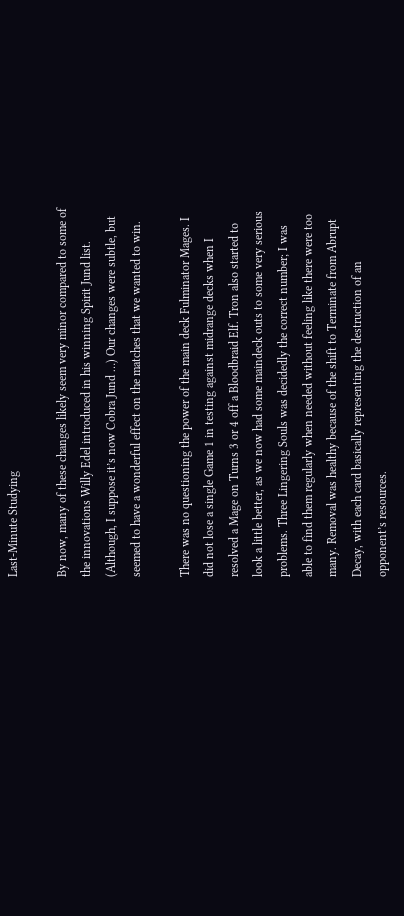Last-Minute Studying

By now, many of these changes likely seem very minor compared to some of the innovations Willy Edel introduced in his winning Spirit Jund list. (Although, I suppose it’s now Cobra Jund …) Our changes were subtle, but seemed to have a wonderful effect on the matches that we wanted to win.

There was no questioning the power of the main deck Fulminator Mages. I did not lose a single Game 1 in testing against midrange decks when I resolved a Mage on Turns 3 or 4 off a Bloodbraid Elf. Tron also started to look a little better, as we now had some maindeck outs to some very serious problems. Three Lingering Souls was decidedly the correct number; I was able to find them regularly when needed without feeling like there were too many. Removal was healthy because of the shift to Terminate from Abrupt Decay, with each card basically representing the destruction of an opponent’s resources.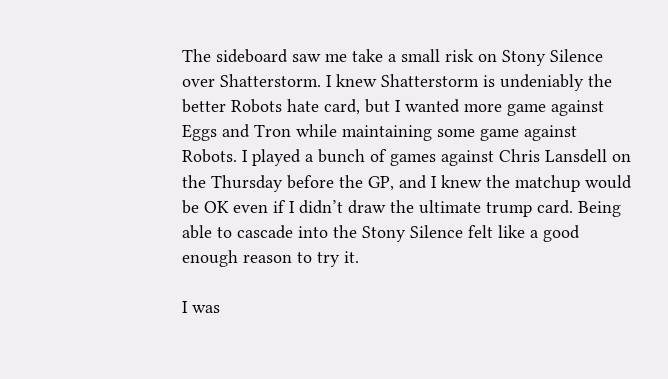The sideboard saw me take a small risk on Stony Silence over Shatterstorm. I knew Shatterstorm is undeniably the better Robots hate card, but I wanted more game against Eggs and Tron while maintaining some game against Robots. I played a bunch of games against Chris Lansdell on the Thursday before the GP, and I knew the matchup would be OK even if I didn’t draw the ultimate trump card. Being able to cascade into the Stony Silence felt like a good enough reason to try it.

I was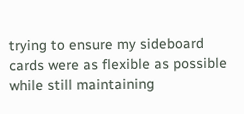trying to ensure my sideboard cards were as flexible as possible while still maintaining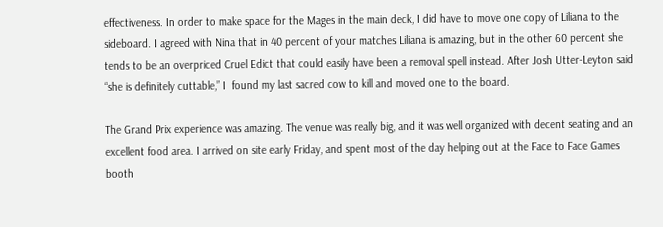effectiveness. In order to make space for the Mages in the main deck, I did have to move one copy of Liliana to the sideboard. I agreed with Nina that in 40 percent of your matches Liliana is amazing, but in the other 60 percent she tends to be an overpriced Cruel Edict that could easily have been a removal spell instead. After Josh Utter-Leyton said “she is definitely cuttable,” I  found my last sacred cow to kill and moved one to the board.

The Grand Prix experience was amazing. The venue was really big, and it was well organized with decent seating and an excellent food area. I arrived on site early Friday, and spent most of the day helping out at the Face to Face Games booth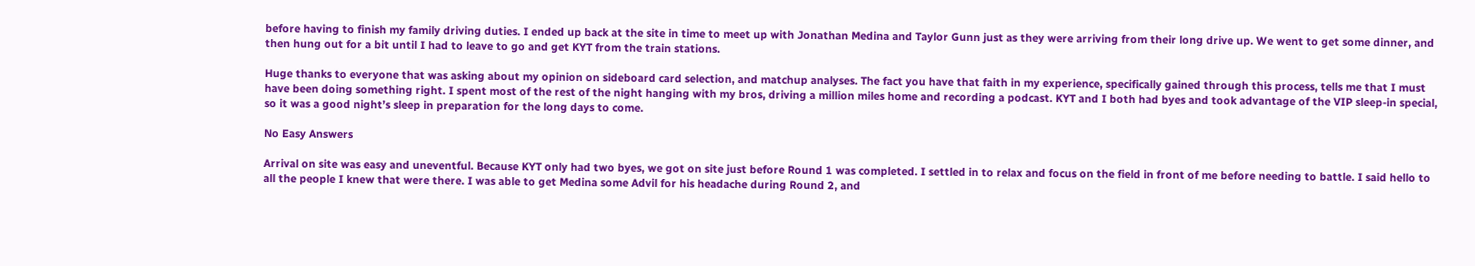before having to finish my family driving duties. I ended up back at the site in time to meet up with Jonathan Medina and Taylor Gunn just as they were arriving from their long drive up. We went to get some dinner, and then hung out for a bit until I had to leave to go and get KYT from the train stations.

Huge thanks to everyone that was asking about my opinion on sideboard card selection, and matchup analyses. The fact you have that faith in my experience, specifically gained through this process, tells me that I must have been doing something right. I spent most of the rest of the night hanging with my bros, driving a million miles home and recording a podcast. KYT and I both had byes and took advantage of the VIP sleep-in special, so it was a good night’s sleep in preparation for the long days to come.

No Easy Answers

Arrival on site was easy and uneventful. Because KYT only had two byes, we got on site just before Round 1 was completed. I settled in to relax and focus on the field in front of me before needing to battle. I said hello to all the people I knew that were there. I was able to get Medina some Advil for his headache during Round 2, and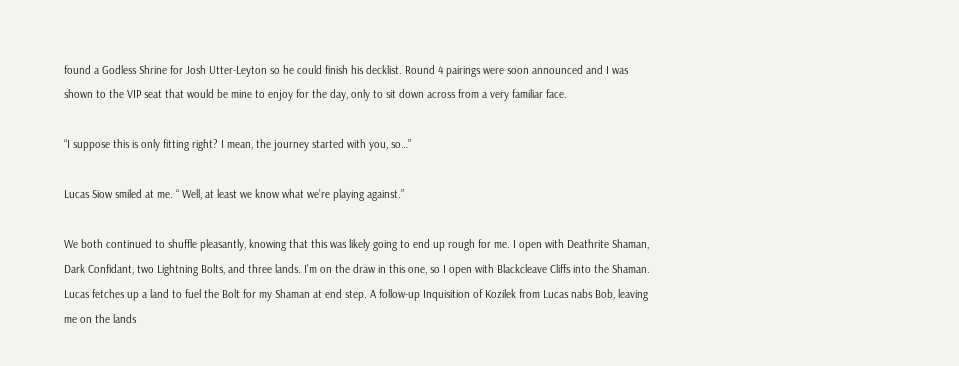found a Godless Shrine for Josh Utter-Leyton so he could finish his decklist. Round 4 pairings were soon announced and I was shown to the VIP seat that would be mine to enjoy for the day, only to sit down across from a very familiar face.

“I suppose this is only fitting right? I mean, the journey started with you, so…”

Lucas Siow smiled at me. “ Well, at least we know what we’re playing against.”

We both continued to shuffle pleasantly, knowing that this was likely going to end up rough for me. I open with Deathrite Shaman, Dark Confidant, two Lightning Bolts, and three lands. I’m on the draw in this one, so I open with Blackcleave Cliffs into the Shaman. Lucas fetches up a land to fuel the Bolt for my Shaman at end step. A follow-up Inquisition of Kozilek from Lucas nabs Bob, leaving me on the lands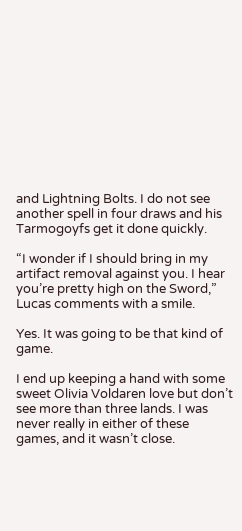and Lightning Bolts. I do not see another spell in four draws and his Tarmogoyfs get it done quickly.

“I wonder if I should bring in my artifact removal against you. I hear you’re pretty high on the Sword,” Lucas comments with a smile.

Yes. It was going to be that kind of game.

I end up keeping a hand with some sweet Olivia Voldaren love but don’t see more than three lands. I was never really in either of these games, and it wasn’t close.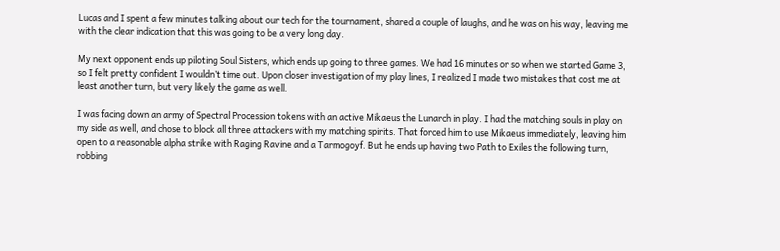Lucas and I spent a few minutes talking about our tech for the tournament, shared a couple of laughs, and he was on his way, leaving me with the clear indication that this was going to be a very long day.

My next opponent ends up piloting Soul Sisters, which ends up going to three games. We had 16 minutes or so when we started Game 3, so I felt pretty confident I wouldn’t time out. Upon closer investigation of my play lines, I realized I made two mistakes that cost me at least another turn, but very likely the game as well.

I was facing down an army of Spectral Procession tokens with an active Mikaeus the Lunarch in play. I had the matching souls in play on my side as well, and chose to block all three attackers with my matching spirits. That forced him to use Mikaeus immediately, leaving him open to a reasonable alpha strike with Raging Ravine and a Tarmogoyf. But he ends up having two Path to Exiles the following turn, robbing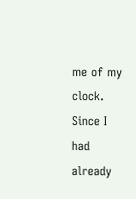me of my clock. Since I had already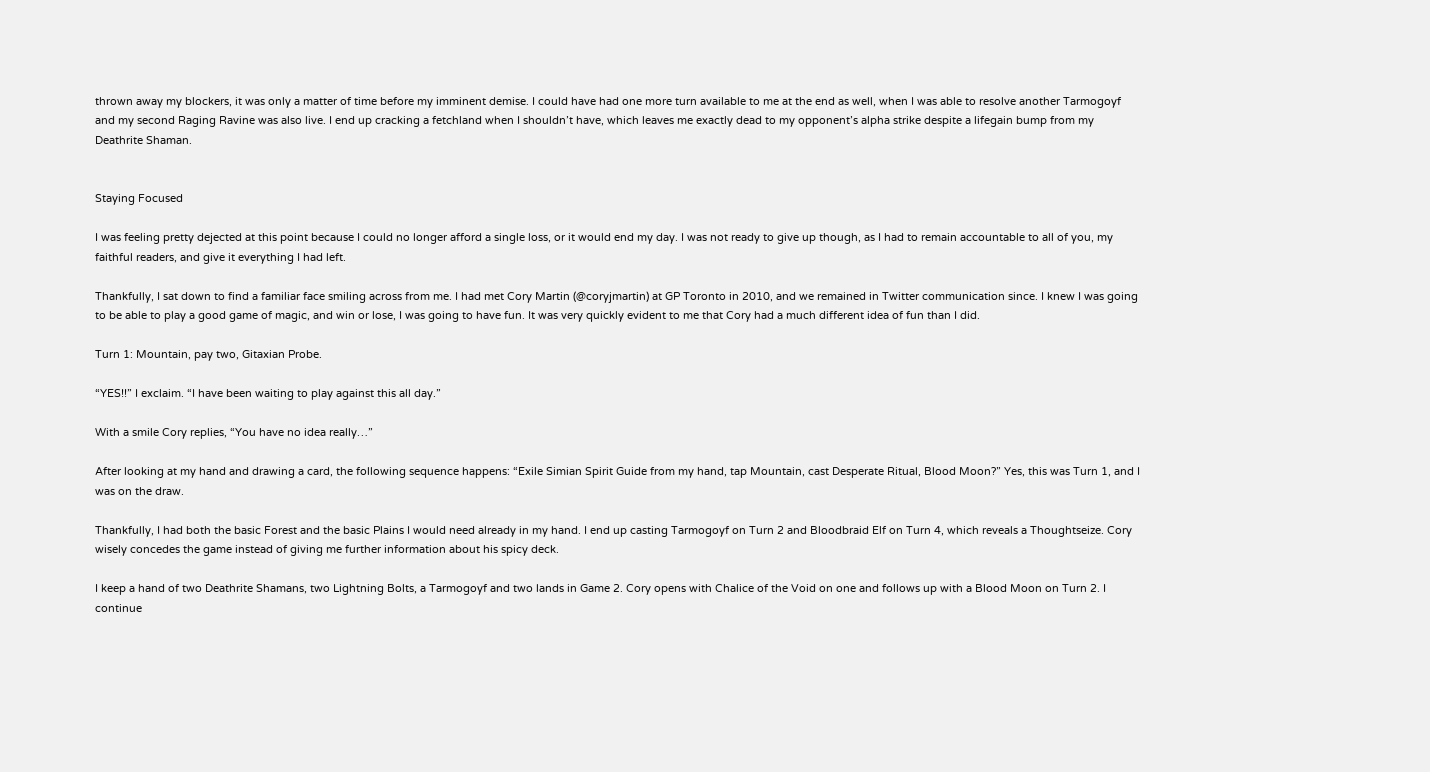thrown away my blockers, it was only a matter of time before my imminent demise. I could have had one more turn available to me at the end as well, when I was able to resolve another Tarmogoyf and my second Raging Ravine was also live. I end up cracking a fetchland when I shouldn’t have, which leaves me exactly dead to my opponent’s alpha strike despite a lifegain bump from my Deathrite Shaman.


Staying Focused

I was feeling pretty dejected at this point because I could no longer afford a single loss, or it would end my day. I was not ready to give up though, as I had to remain accountable to all of you, my faithful readers, and give it everything I had left.

Thankfully, I sat down to find a familiar face smiling across from me. I had met Cory Martin (@coryjmartin) at GP Toronto in 2010, and we remained in Twitter communication since. I knew I was going to be able to play a good game of magic, and win or lose, I was going to have fun. It was very quickly evident to me that Cory had a much different idea of fun than I did.

Turn 1: Mountain, pay two, Gitaxian Probe.

“YES!!” I exclaim. “I have been waiting to play against this all day.”

With a smile Cory replies, “You have no idea really…”

After looking at my hand and drawing a card, the following sequence happens: “Exile Simian Spirit Guide from my hand, tap Mountain, cast Desperate Ritual, Blood Moon?” Yes, this was Turn 1, and I was on the draw.

Thankfully, I had both the basic Forest and the basic Plains I would need already in my hand. I end up casting Tarmogoyf on Turn 2 and Bloodbraid Elf on Turn 4, which reveals a Thoughtseize. Cory wisely concedes the game instead of giving me further information about his spicy deck.

I keep a hand of two Deathrite Shamans, two Lightning Bolts, a Tarmogoyf and two lands in Game 2. Cory opens with Chalice of the Void on one and follows up with a Blood Moon on Turn 2. I continue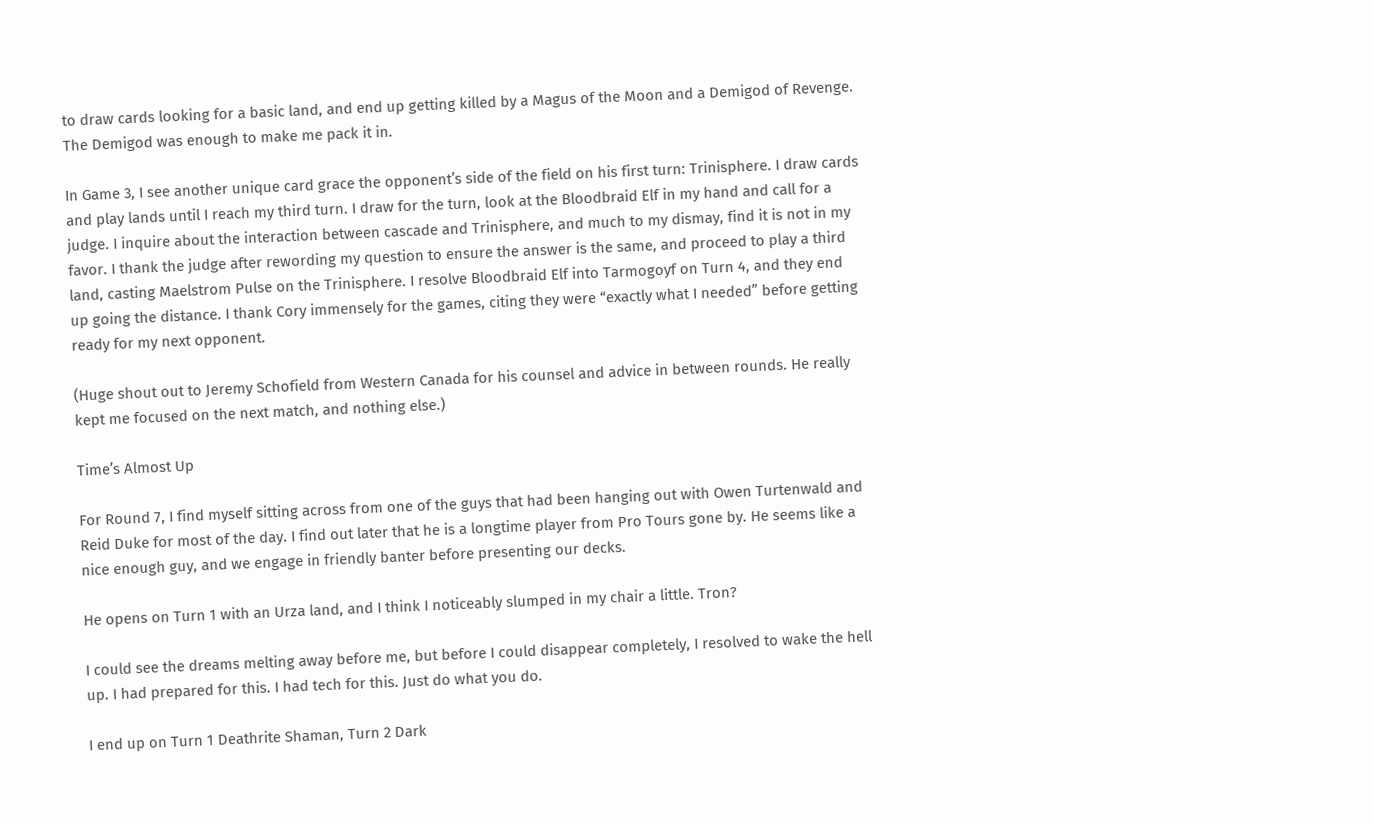to draw cards looking for a basic land, and end up getting killed by a Magus of the Moon and a Demigod of Revenge. The Demigod was enough to make me pack it in.

In Game 3, I see another unique card grace the opponent’s side of the field on his first turn: Trinisphere. I draw cards and play lands until I reach my third turn. I draw for the turn, look at the Bloodbraid Elf in my hand and call for a judge. I inquire about the interaction between cascade and Trinisphere, and much to my dismay, find it is not in my favor. I thank the judge after rewording my question to ensure the answer is the same, and proceed to play a third land, casting Maelstrom Pulse on the Trinisphere. I resolve Bloodbraid Elf into Tarmogoyf on Turn 4, and they end up going the distance. I thank Cory immensely for the games, citing they were “exactly what I needed” before getting ready for my next opponent.

(Huge shout out to Jeremy Schofield from Western Canada for his counsel and advice in between rounds. He really kept me focused on the next match, and nothing else.)

Time’s Almost Up

For Round 7, I find myself sitting across from one of the guys that had been hanging out with Owen Turtenwald and Reid Duke for most of the day. I find out later that he is a longtime player from Pro Tours gone by. He seems like a nice enough guy, and we engage in friendly banter before presenting our decks.

He opens on Turn 1 with an Urza land, and I think I noticeably slumped in my chair a little. Tron?

I could see the dreams melting away before me, but before I could disappear completely, I resolved to wake the hell up. I had prepared for this. I had tech for this. Just do what you do.

I end up on Turn 1 Deathrite Shaman, Turn 2 Dark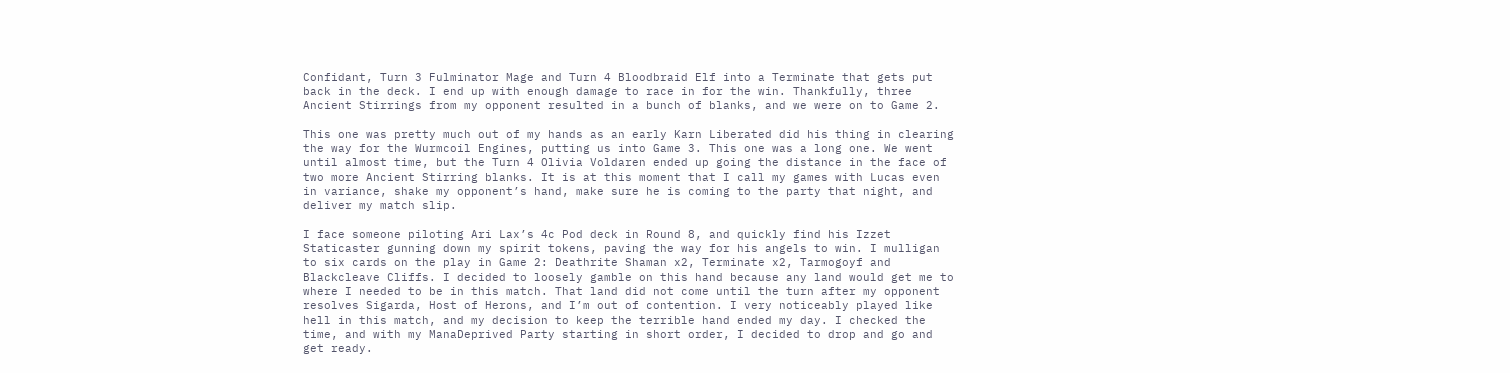Confidant, Turn 3 Fulminator Mage and Turn 4 Bloodbraid Elf into a Terminate that gets put back in the deck. I end up with enough damage to race in for the win. Thankfully, three Ancient Stirrings from my opponent resulted in a bunch of blanks, and we were on to Game 2.

This one was pretty much out of my hands as an early Karn Liberated did his thing in clearing the way for the Wurmcoil Engines, putting us into Game 3. This one was a long one. We went until almost time, but the Turn 4 Olivia Voldaren ended up going the distance in the face of two more Ancient Stirring blanks. It is at this moment that I call my games with Lucas even in variance, shake my opponent’s hand, make sure he is coming to the party that night, and deliver my match slip.

I face someone piloting Ari Lax’s 4c Pod deck in Round 8, and quickly find his Izzet Staticaster gunning down my spirit tokens, paving the way for his angels to win. I mulligan to six cards on the play in Game 2: Deathrite Shaman x2, Terminate x2, Tarmogoyf and Blackcleave Cliffs. I decided to loosely gamble on this hand because any land would get me to where I needed to be in this match. That land did not come until the turn after my opponent resolves Sigarda, Host of Herons, and I’m out of contention. I very noticeably played like hell in this match, and my decision to keep the terrible hand ended my day. I checked the time, and with my ManaDeprived Party starting in short order, I decided to drop and go and get ready.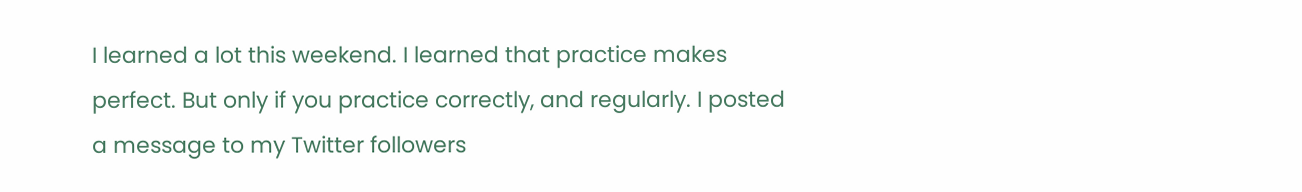I learned a lot this weekend. I learned that practice makes perfect. But only if you practice correctly, and regularly. I posted a message to my Twitter followers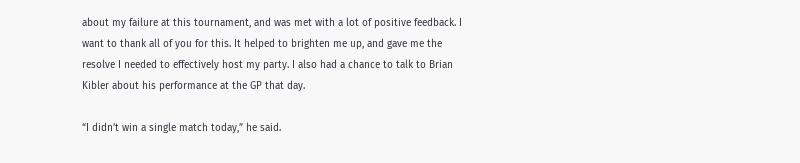about my failure at this tournament, and was met with a lot of positive feedback. I want to thank all of you for this. It helped to brighten me up, and gave me the resolve I needed to effectively host my party. I also had a chance to talk to Brian Kibler about his performance at the GP that day.

“I didn’t win a single match today,” he said.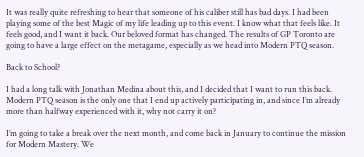It was really quite refreshing to hear that someone of his caliber still has bad days. I had been playing some of the best Magic of my life leading up to this event. I know what that feels like. It feels good, and I want it back. Our beloved format has changed. The results of GP Toronto are going to have a large effect on the metagame, especially as we head into Modern PTQ season.

Back to School?

I had a long talk with Jonathan Medina about this, and I decided that I want to run this back. Modern PTQ season is the only one that I end up actively participating in, and since I’m already more than halfway experienced with it, why not carry it on?

I’m going to take a break over the next month, and come back in January to continue the mission for Modern Mastery. We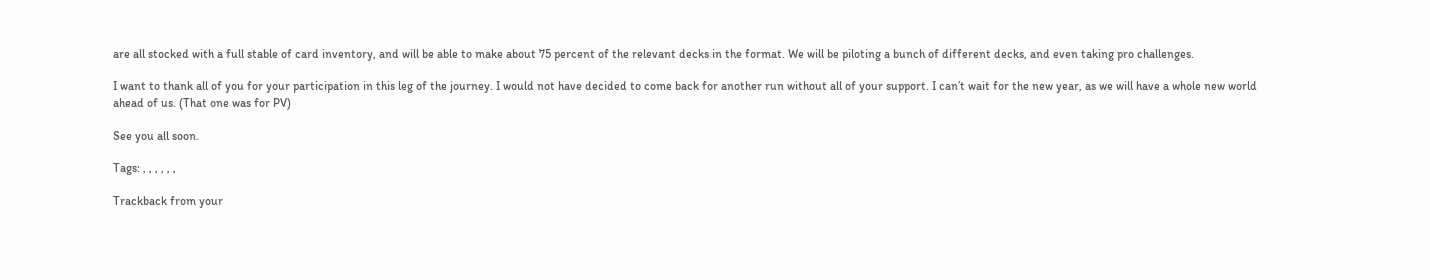are all stocked with a full stable of card inventory, and will be able to make about 75 percent of the relevant decks in the format. We will be piloting a bunch of different decks, and even taking pro challenges.

I want to thank all of you for your participation in this leg of the journey. I would not have decided to come back for another run without all of your support. I can’t wait for the new year, as we will have a whole new world ahead of us. (That one was for PV)

See you all soon.

Tags: , , , , , ,

Trackback from your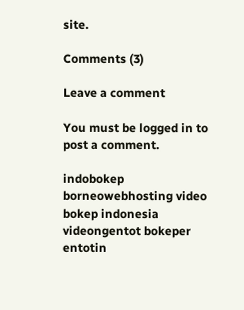site.

Comments (3)

Leave a comment

You must be logged in to post a comment.

indobokep borneowebhosting video bokep indonesia videongentot bokeper entotin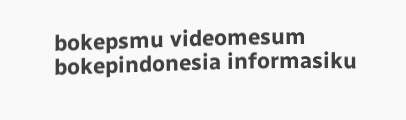bokepsmu videomesum bokepindonesia informasiku